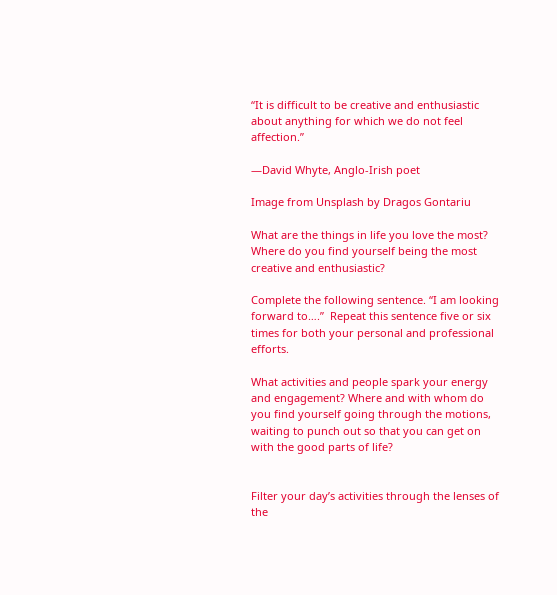“It is difficult to be creative and enthusiastic about anything for which we do not feel affection.”

—David Whyte, Anglo-Irish poet

Image from Unsplash by Dragos Gontariu

What are the things in life you love the most? Where do you find yourself being the most creative and enthusiastic?

Complete the following sentence. “I am looking forward to….”  Repeat this sentence five or six times for both your personal and professional efforts.

What activities and people spark your energy and engagement? Where and with whom do you find yourself going through the motions, waiting to punch out so that you can get on with the good parts of life?


Filter your day’s activities through the lenses of the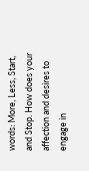words: More, Less, Start, and Stop. How does your affection and desires to engage in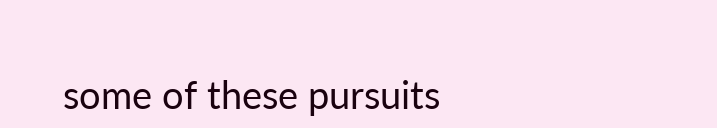some of these pursuits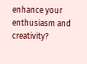enhance your enthusiasm and creativity?